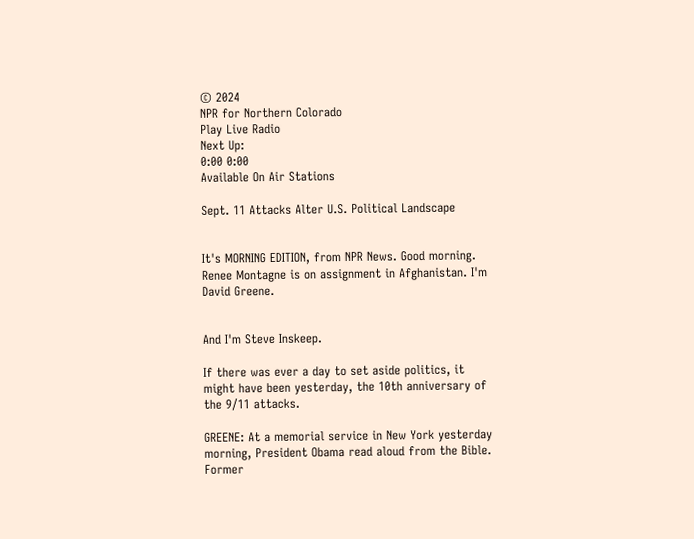© 2024
NPR for Northern Colorado
Play Live Radio
Next Up:
0:00 0:00
Available On Air Stations

Sept. 11 Attacks Alter U.S. Political Landscape


It's MORNING EDITION, from NPR News. Good morning. Renee Montagne is on assignment in Afghanistan. I'm David Greene.


And I'm Steve Inskeep.

If there was ever a day to set aside politics, it might have been yesterday, the 10th anniversary of the 9/11 attacks.

GREENE: At a memorial service in New York yesterday morning, President Obama read aloud from the Bible. Former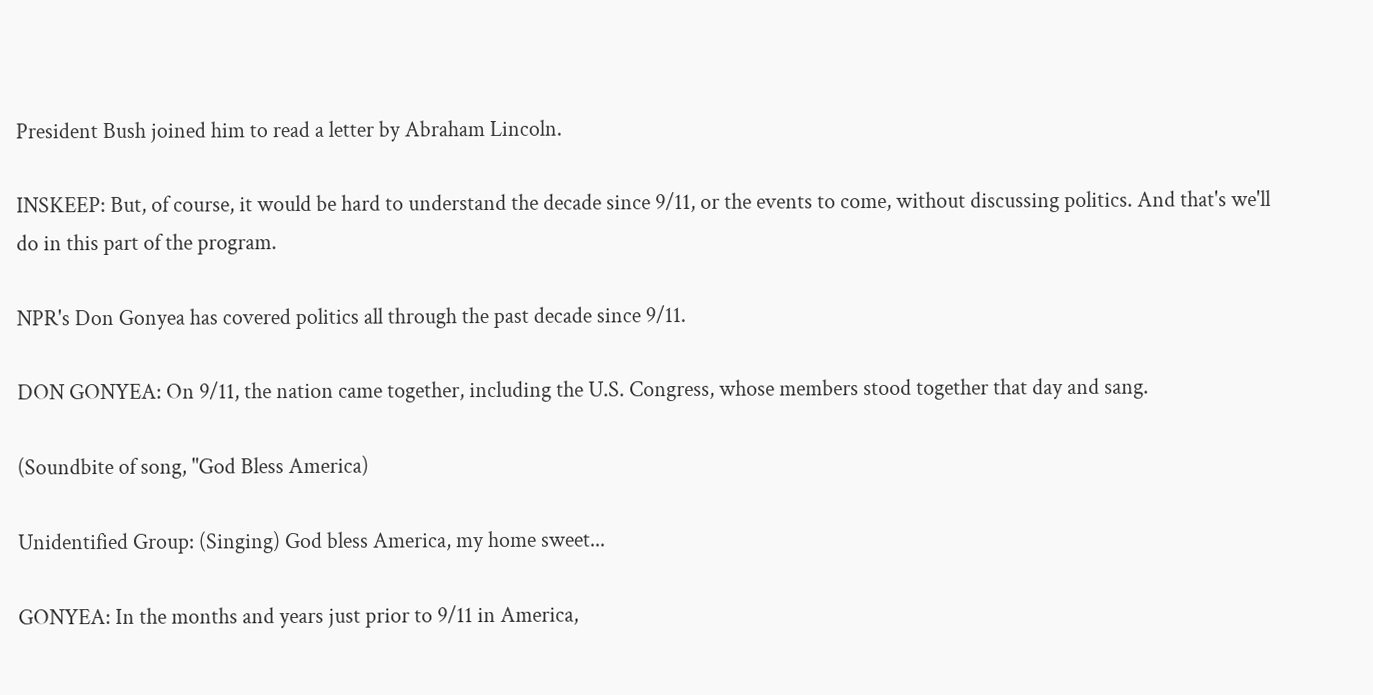President Bush joined him to read a letter by Abraham Lincoln.

INSKEEP: But, of course, it would be hard to understand the decade since 9/11, or the events to come, without discussing politics. And that's we'll do in this part of the program.

NPR's Don Gonyea has covered politics all through the past decade since 9/11.

DON GONYEA: On 9/11, the nation came together, including the U.S. Congress, whose members stood together that day and sang.

(Soundbite of song, "God Bless America)

Unidentified Group: (Singing) God bless America, my home sweet...

GONYEA: In the months and years just prior to 9/11 in America,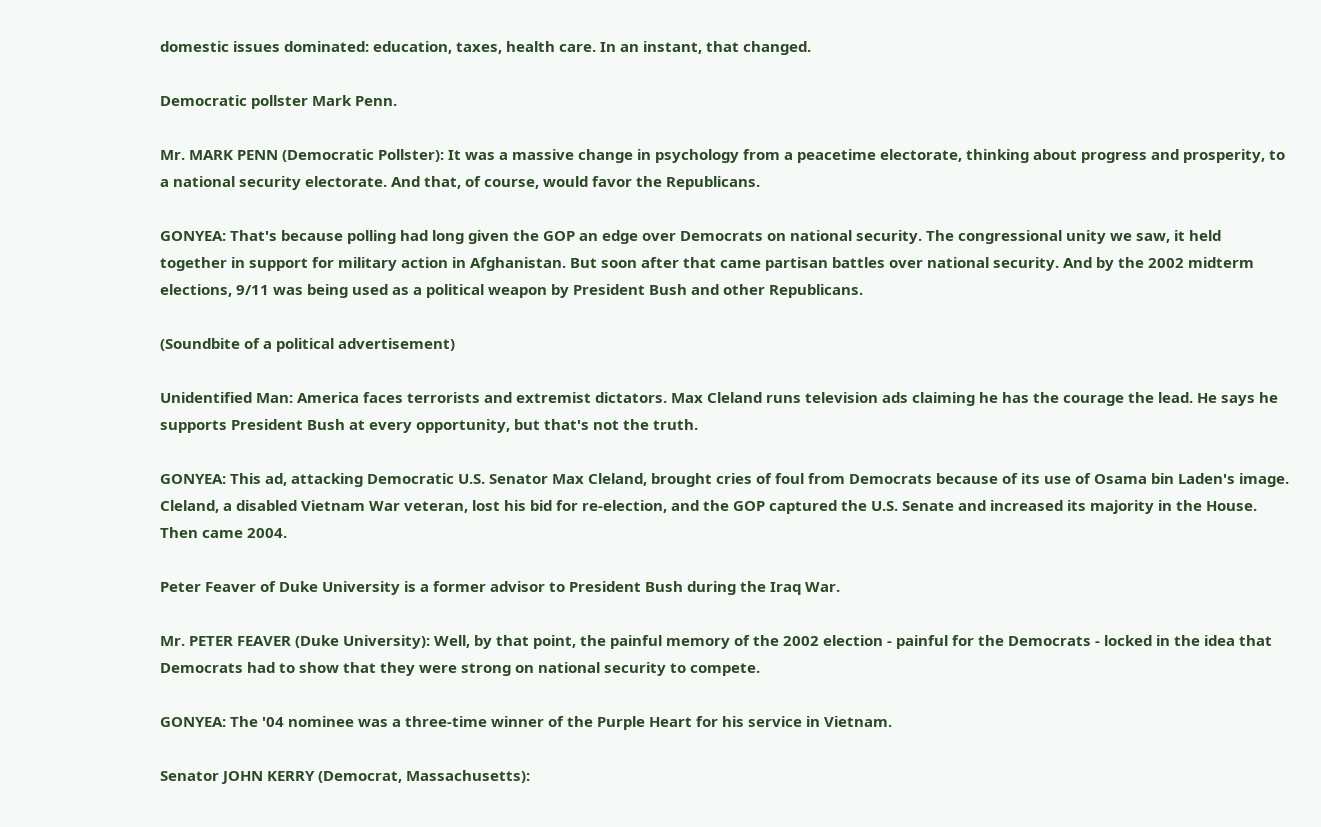domestic issues dominated: education, taxes, health care. In an instant, that changed.

Democratic pollster Mark Penn.

Mr. MARK PENN (Democratic Pollster): It was a massive change in psychology from a peacetime electorate, thinking about progress and prosperity, to a national security electorate. And that, of course, would favor the Republicans.

GONYEA: That's because polling had long given the GOP an edge over Democrats on national security. The congressional unity we saw, it held together in support for military action in Afghanistan. But soon after that came partisan battles over national security. And by the 2002 midterm elections, 9/11 was being used as a political weapon by President Bush and other Republicans.

(Soundbite of a political advertisement)

Unidentified Man: America faces terrorists and extremist dictators. Max Cleland runs television ads claiming he has the courage the lead. He says he supports President Bush at every opportunity, but that's not the truth.

GONYEA: This ad, attacking Democratic U.S. Senator Max Cleland, brought cries of foul from Democrats because of its use of Osama bin Laden's image. Cleland, a disabled Vietnam War veteran, lost his bid for re-election, and the GOP captured the U.S. Senate and increased its majority in the House. Then came 2004.

Peter Feaver of Duke University is a former advisor to President Bush during the Iraq War.

Mr. PETER FEAVER (Duke University): Well, by that point, the painful memory of the 2002 election - painful for the Democrats - locked in the idea that Democrats had to show that they were strong on national security to compete.

GONYEA: The '04 nominee was a three-time winner of the Purple Heart for his service in Vietnam.

Senator JOHN KERRY (Democrat, Massachusetts):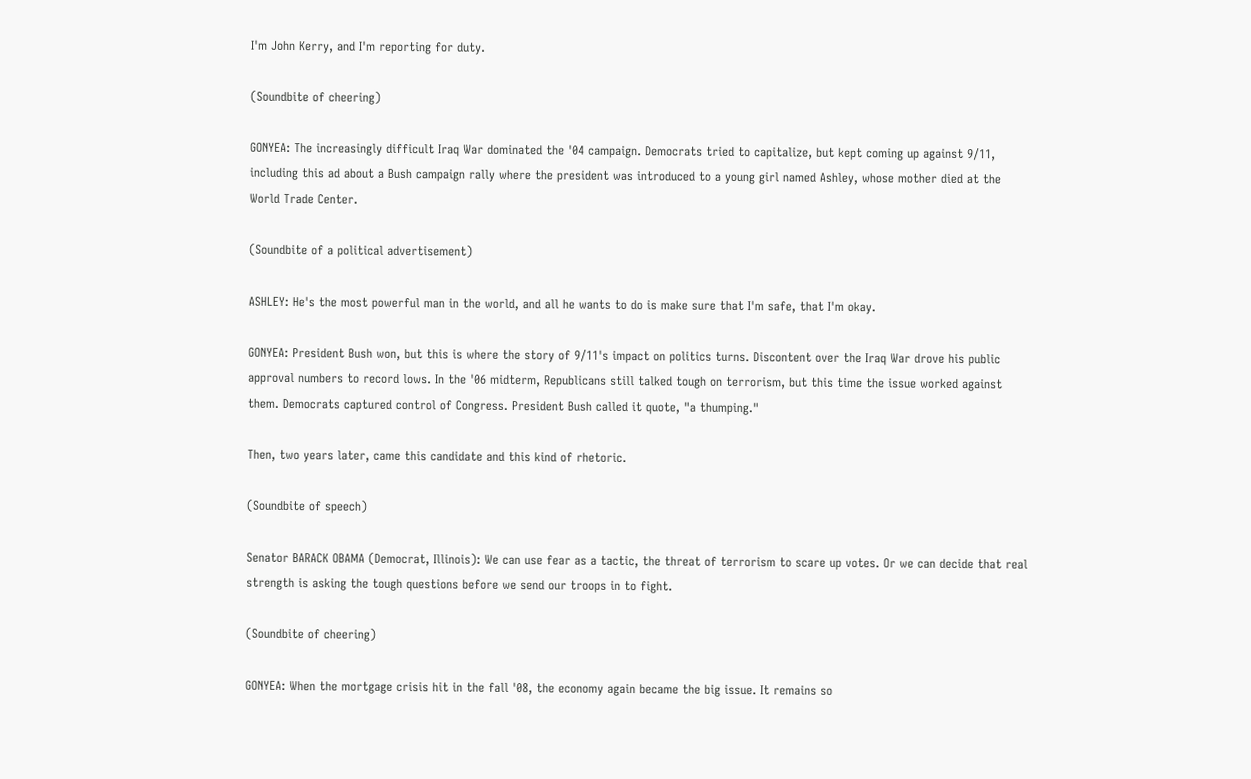I'm John Kerry, and I'm reporting for duty.

(Soundbite of cheering)

GONYEA: The increasingly difficult Iraq War dominated the '04 campaign. Democrats tried to capitalize, but kept coming up against 9/11, including this ad about a Bush campaign rally where the president was introduced to a young girl named Ashley, whose mother died at the World Trade Center.

(Soundbite of a political advertisement)

ASHLEY: He's the most powerful man in the world, and all he wants to do is make sure that I'm safe, that I'm okay.

GONYEA: President Bush won, but this is where the story of 9/11's impact on politics turns. Discontent over the Iraq War drove his public approval numbers to record lows. In the '06 midterm, Republicans still talked tough on terrorism, but this time the issue worked against them. Democrats captured control of Congress. President Bush called it quote, "a thumping."

Then, two years later, came this candidate and this kind of rhetoric.

(Soundbite of speech)

Senator BARACK OBAMA (Democrat, Illinois): We can use fear as a tactic, the threat of terrorism to scare up votes. Or we can decide that real strength is asking the tough questions before we send our troops in to fight.

(Soundbite of cheering)

GONYEA: When the mortgage crisis hit in the fall '08, the economy again became the big issue. It remains so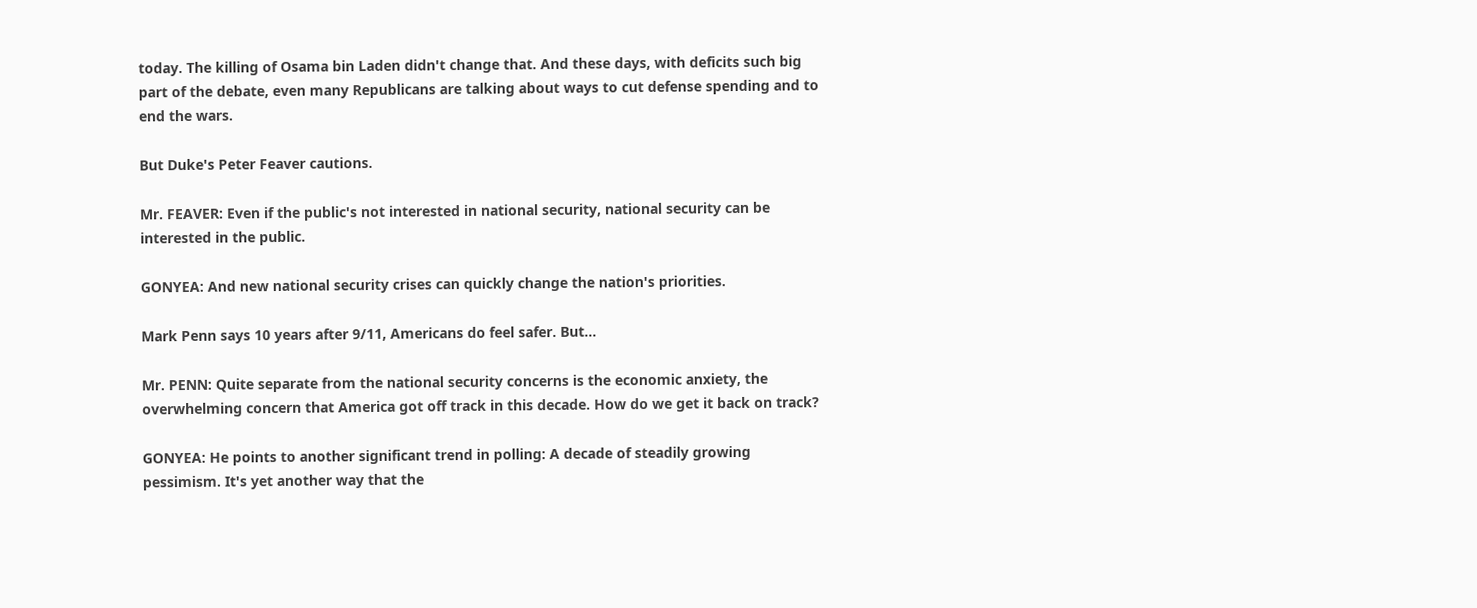today. The killing of Osama bin Laden didn't change that. And these days, with deficits such big part of the debate, even many Republicans are talking about ways to cut defense spending and to end the wars.

But Duke's Peter Feaver cautions.

Mr. FEAVER: Even if the public's not interested in national security, national security can be interested in the public.

GONYEA: And new national security crises can quickly change the nation's priorities.

Mark Penn says 10 years after 9/11, Americans do feel safer. But...

Mr. PENN: Quite separate from the national security concerns is the economic anxiety, the overwhelming concern that America got off track in this decade. How do we get it back on track?

GONYEA: He points to another significant trend in polling: A decade of steadily growing pessimism. It's yet another way that the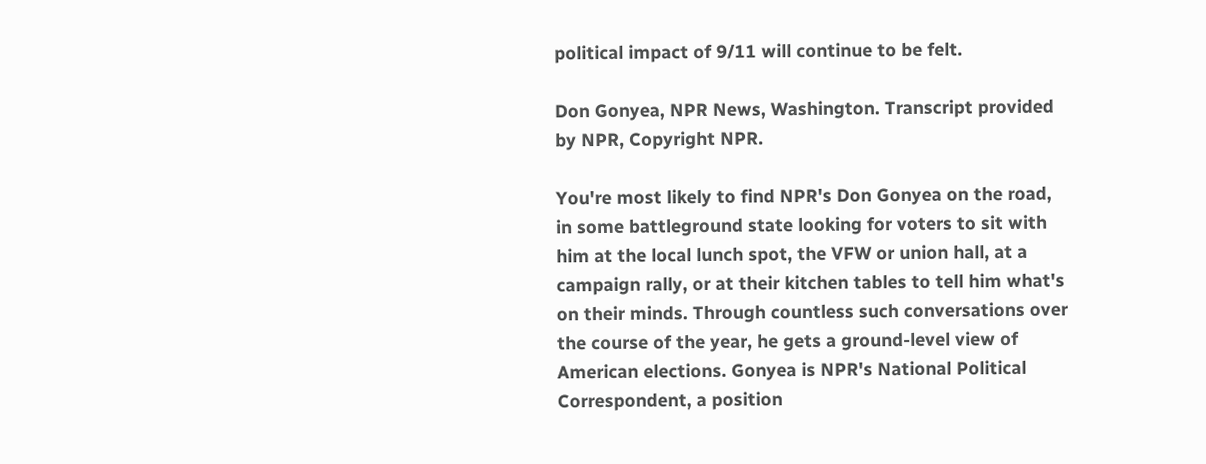political impact of 9/11 will continue to be felt.

Don Gonyea, NPR News, Washington. Transcript provided by NPR, Copyright NPR.

You're most likely to find NPR's Don Gonyea on the road, in some battleground state looking for voters to sit with him at the local lunch spot, the VFW or union hall, at a campaign rally, or at their kitchen tables to tell him what's on their minds. Through countless such conversations over the course of the year, he gets a ground-level view of American elections. Gonyea is NPR's National Political Correspondent, a position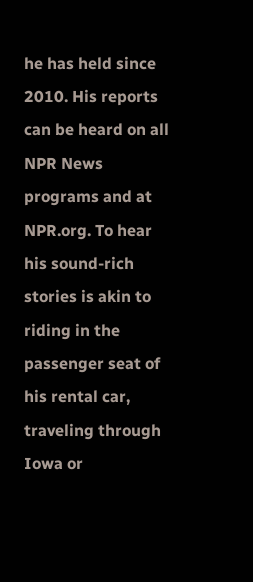he has held since 2010. His reports can be heard on all NPR News programs and at NPR.org. To hear his sound-rich stories is akin to riding in the passenger seat of his rental car, traveling through Iowa or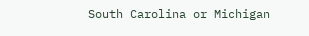South Carolina or Michigan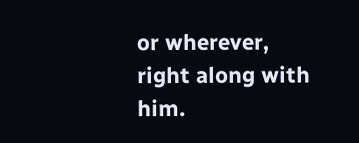or wherever, right along with him.